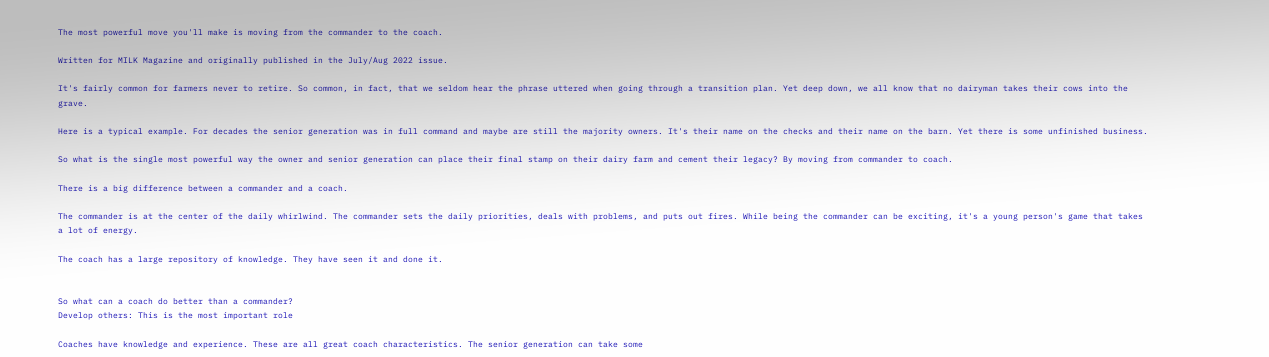The most powerful move you'll make is moving from the commander to the coach.

Written for MILK Magazine and originally published in the July/Aug 2022 issue.

It's fairly common for farmers never to retire. So common, in fact, that we seldom hear the phrase uttered when going through a transition plan. Yet deep down, we all know that no dairyman takes their cows into the grave.

Here is a typical example. For decades the senior generation was in full command and maybe are still the majority owners. It's their name on the checks and their name on the barn. Yet there is some unfinished business.

So what is the single most powerful way the owner and senior generation can place their final stamp on their dairy farm and cement their legacy? By moving from commander to coach.

There is a big difference between a commander and a coach.

The commander is at the center of the daily whirlwind. The commander sets the daily priorities, deals with problems, and puts out fires. While being the commander can be exciting, it's a young person's game that takes a lot of energy.

The coach has a large repository of knowledge. They have seen it and done it.


So what can a coach do better than a commander?
Develop others: This is the most important role

Coaches have knowledge and experience. These are all great coach characteristics. The senior generation can take some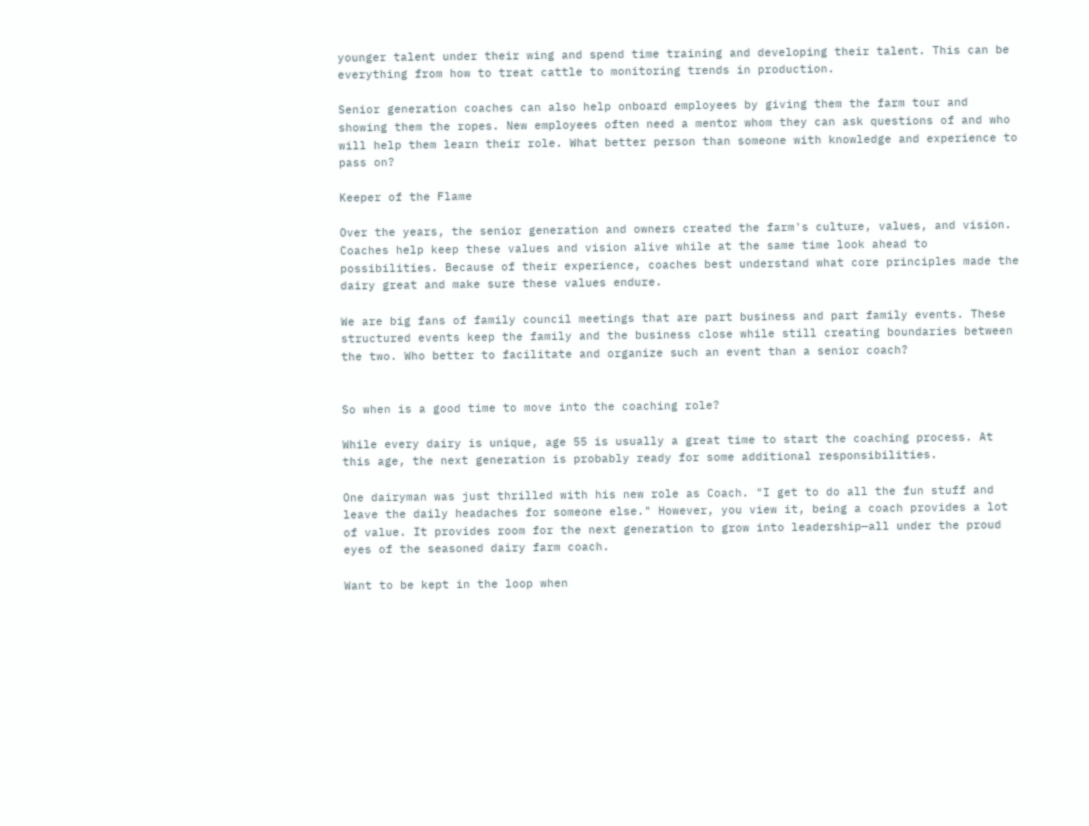younger talent under their wing and spend time training and developing their talent. This can be everything from how to treat cattle to monitoring trends in production.

Senior generation coaches can also help onboard employees by giving them the farm tour and showing them the ropes. New employees often need a mentor whom they can ask questions of and who will help them learn their role. What better person than someone with knowledge and experience to pass on?

Keeper of the Flame

Over the years, the senior generation and owners created the farm's culture, values, and vision. Coaches help keep these values and vision alive while at the same time look ahead to possibilities. Because of their experience, coaches best understand what core principles made the dairy great and make sure these values endure.

We are big fans of family council meetings that are part business and part family events. These structured events keep the family and the business close while still creating boundaries between the two. Who better to facilitate and organize such an event than a senior coach?


So when is a good time to move into the coaching role?

While every dairy is unique, age 55 is usually a great time to start the coaching process. At this age, the next generation is probably ready for some additional responsibilities.

One dairyman was just thrilled with his new role as Coach. "I get to do all the fun stuff and leave the daily headaches for someone else." However, you view it, being a coach provides a lot of value. It provides room for the next generation to grow into leadership—all under the proud eyes of the seasoned dairy farm coach.

Want to be kept in the loop when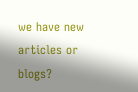we have new articles or blogs?